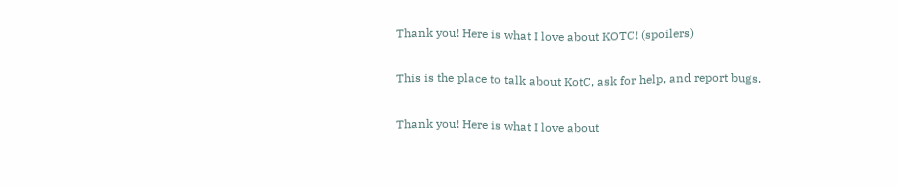Thank you! Here is what I love about KOTC! (spoilers)

This is the place to talk about KotC, ask for help, and report bugs.

Thank you! Here is what I love about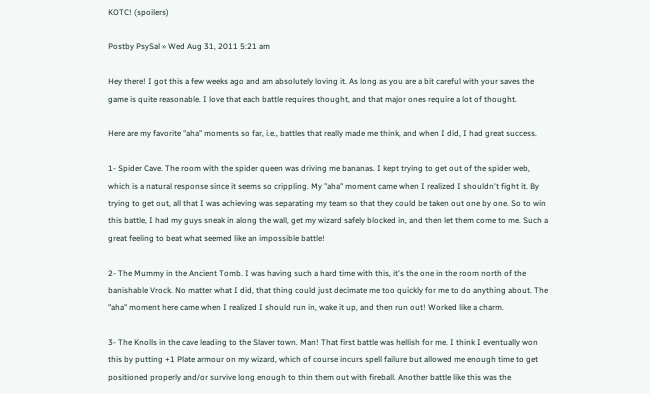KOTC! (spoilers)

Postby PsySal » Wed Aug 31, 2011 5:21 am

Hey there! I got this a few weeks ago and am absolutely loving it. As long as you are a bit careful with your saves the game is quite reasonable. I love that each battle requires thought, and that major ones require a lot of thought.

Here are my favorite "aha" moments so far, i.e., battles that really made me think, and when I did, I had great success.

1- Spider Cave. The room with the spider queen was driving me bananas. I kept trying to get out of the spider web, which is a natural response since it seems so crippling. My "aha" moment came when I realized I shouldn't fight it. By trying to get out, all that I was achieving was separating my team so that they could be taken out one by one. So to win this battle, I had my guys sneak in along the wall, get my wizard safely blocked in, and then let them come to me. Such a great feeling to beat what seemed like an impossible battle!

2- The Mummy in the Ancient Tomb. I was having such a hard time with this, it's the one in the room north of the banishable Vrock. No matter what I did, that thing could just decimate me too quickly for me to do anything about. The "aha" moment here came when I realized I should run in, wake it up, and then run out! Worked like a charm.

3- The Knolls in the cave leading to the Slaver town. Man! That first battle was hellish for me. I think I eventually won this by putting +1 Plate armour on my wizard, which of course incurs spell failure but allowed me enough time to get positioned properly and/or survive long enough to thin them out with fireball. Another battle like this was the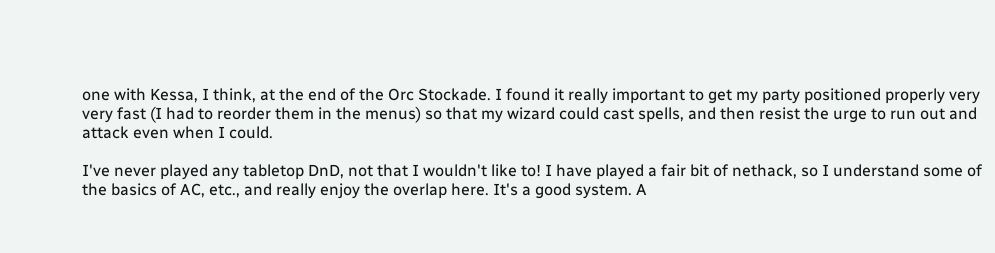one with Kessa, I think, at the end of the Orc Stockade. I found it really important to get my party positioned properly very very fast (I had to reorder them in the menus) so that my wizard could cast spells, and then resist the urge to run out and attack even when I could.

I've never played any tabletop DnD, not that I wouldn't like to! I have played a fair bit of nethack, so I understand some of the basics of AC, etc., and really enjoy the overlap here. It's a good system. A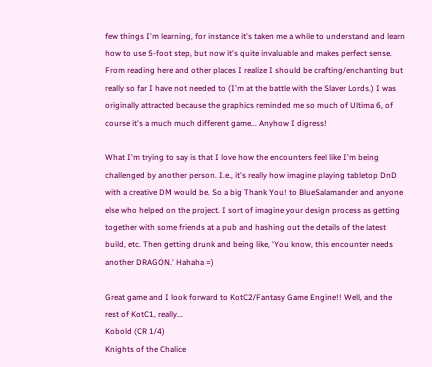few things I'm learning, for instance it's taken me a while to understand and learn how to use 5-foot step, but now it's quite invaluable and makes perfect sense. From reading here and other places I realize I should be crafting/enchanting but really so far I have not needed to (I'm at the battle with the Slaver Lords.) I was originally attracted because the graphics reminded me so much of Ultima 6, of course it's a much much different game... Anyhow I digress!

What I'm trying to say is that I love how the encounters feel like I'm being challenged by another person. I.e., it's really how imagine playing tabletop DnD with a creative DM would be. So a big Thank You! to BlueSalamander and anyone else who helped on the project. I sort of imagine your design process as getting together with some friends at a pub and hashing out the details of the latest build, etc. Then getting drunk and being like, 'You know, this encounter needs another DRAGON.' Hahaha =)

Great game and I look forward to KotC2/Fantasy Game Engine!! Well, and the rest of KotC1, really...
Kobold (CR 1/4)
Knights of the Chalice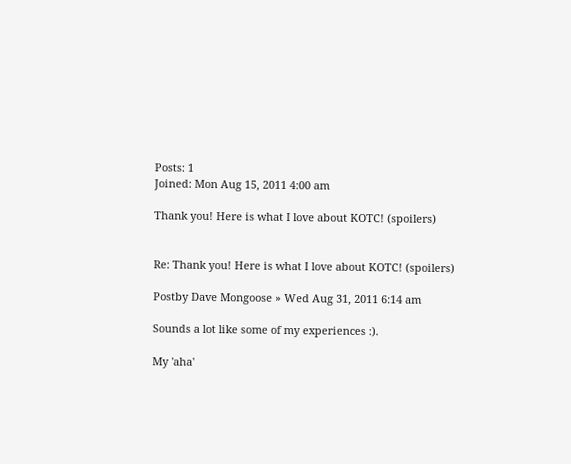Posts: 1
Joined: Mon Aug 15, 2011 4:00 am

Thank you! Here is what I love about KOTC! (spoilers)


Re: Thank you! Here is what I love about KOTC! (spoilers)

Postby Dave Mongoose » Wed Aug 31, 2011 6:14 am

Sounds a lot like some of my experiences :).

My 'aha'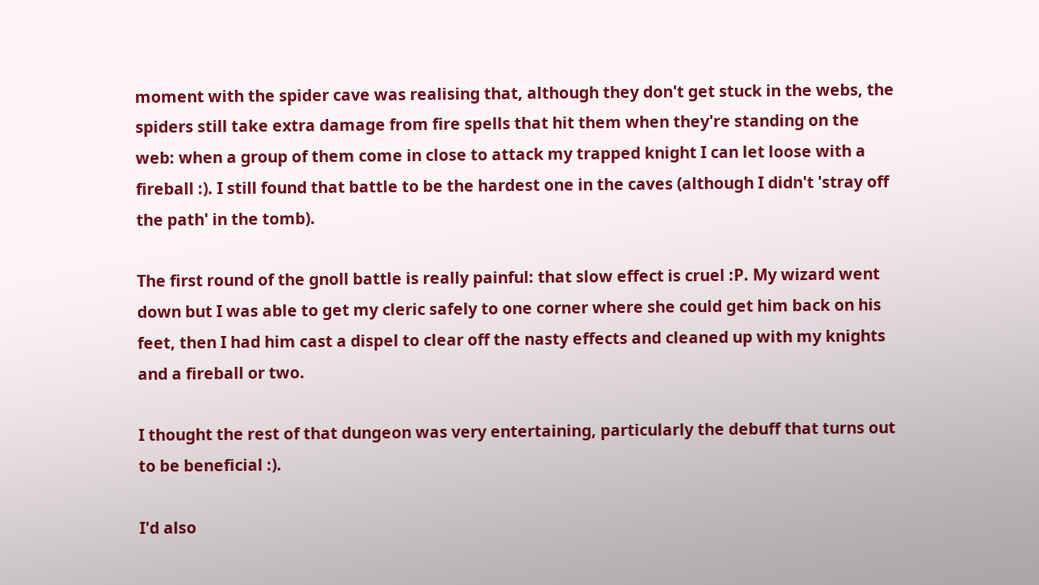moment with the spider cave was realising that, although they don't get stuck in the webs, the spiders still take extra damage from fire spells that hit them when they're standing on the web: when a group of them come in close to attack my trapped knight I can let loose with a fireball :). I still found that battle to be the hardest one in the caves (although I didn't 'stray off the path' in the tomb).

The first round of the gnoll battle is really painful: that slow effect is cruel :P. My wizard went down but I was able to get my cleric safely to one corner where she could get him back on his feet, then I had him cast a dispel to clear off the nasty effects and cleaned up with my knights and a fireball or two.

I thought the rest of that dungeon was very entertaining, particularly the debuff that turns out to be beneficial :).

I'd also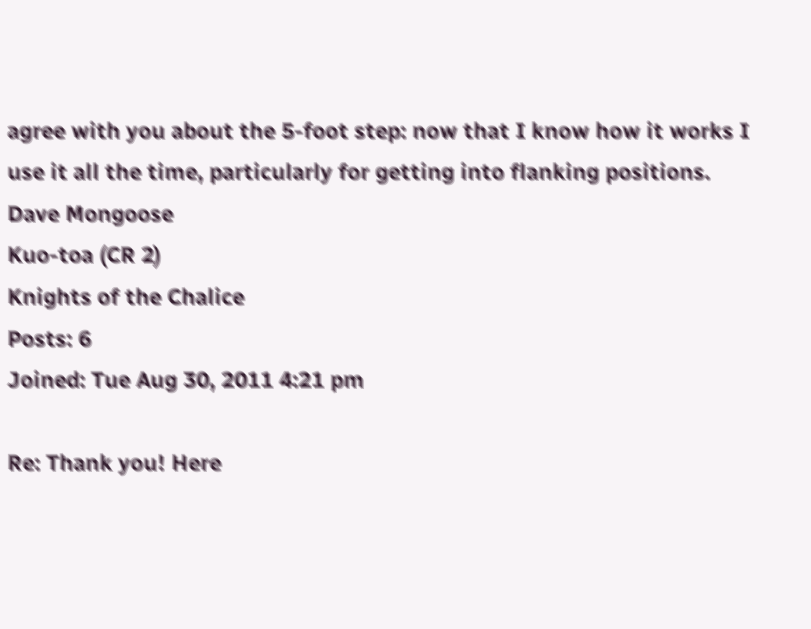agree with you about the 5-foot step: now that I know how it works I use it all the time, particularly for getting into flanking positions.
Dave Mongoose
Kuo-toa (CR 2)
Knights of the Chalice
Posts: 6
Joined: Tue Aug 30, 2011 4:21 pm

Re: Thank you! Here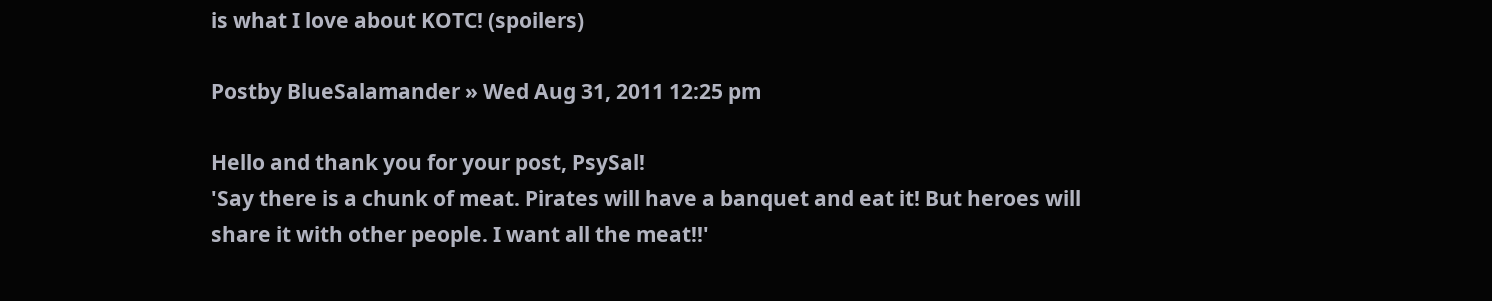is what I love about KOTC! (spoilers)

Postby BlueSalamander » Wed Aug 31, 2011 12:25 pm

Hello and thank you for your post, PsySal!
'Say there is a chunk of meat. Pirates will have a banquet and eat it! But heroes will share it with other people. I want all the meat!!'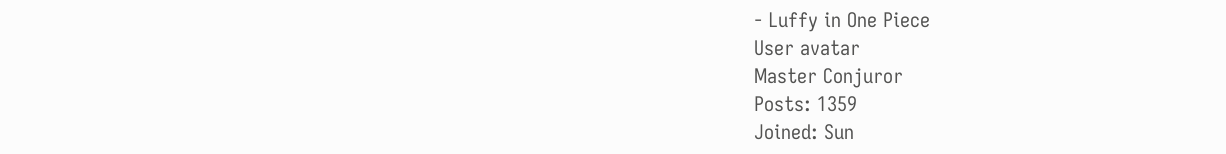- Luffy in One Piece
User avatar
Master Conjuror
Posts: 1359
Joined: Sun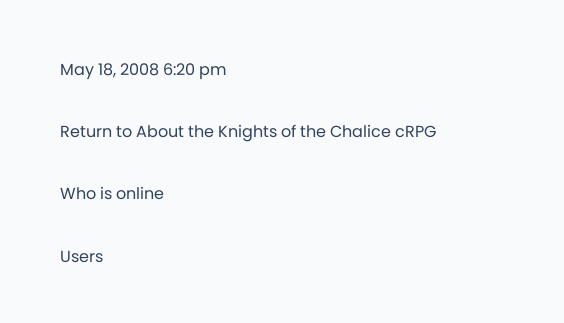May 18, 2008 6:20 pm

Return to About the Knights of the Chalice cRPG

Who is online

Users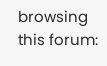browsing this forum: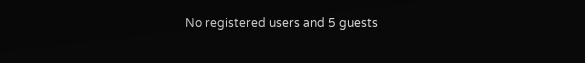No registered users and 5 guests